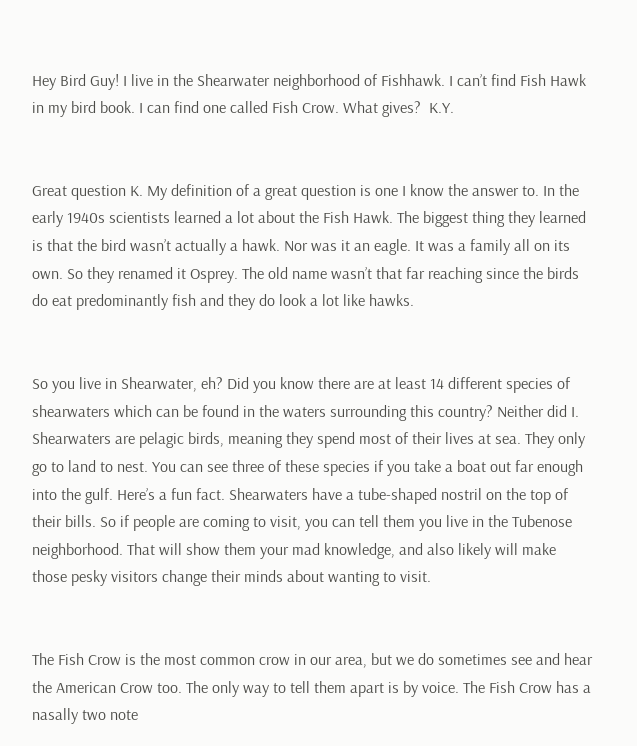Hey Bird Guy! I live in the Shearwater neighborhood of Fishhawk. I can’t find Fish Hawk in my bird book. I can find one called Fish Crow. What gives?  K.Y.


Great question K. My definition of a great question is one I know the answer to. In the early 1940s scientists learned a lot about the Fish Hawk. The biggest thing they learned is that the bird wasn’t actually a hawk. Nor was it an eagle. It was a family all on its own. So they renamed it Osprey. The old name wasn’t that far reaching since the birds do eat predominantly fish and they do look a lot like hawks.


So you live in Shearwater, eh? Did you know there are at least 14 different species of shearwaters which can be found in the waters surrounding this country? Neither did I. Shearwaters are pelagic birds, meaning they spend most of their lives at sea. They only go to land to nest. You can see three of these species if you take a boat out far enough into the gulf. Here’s a fun fact. Shearwaters have a tube-shaped nostril on the top of their bills. So if people are coming to visit, you can tell them you live in the Tubenose neighborhood. That will show them your mad knowledge, and also likely will make those pesky visitors change their minds about wanting to visit.


The Fish Crow is the most common crow in our area, but we do sometimes see and hear the American Crow too. The only way to tell them apart is by voice. The Fish Crow has a nasally two note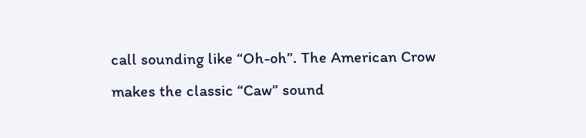call sounding like “Oh-oh”. The American Crow makes the classic “Caw” sound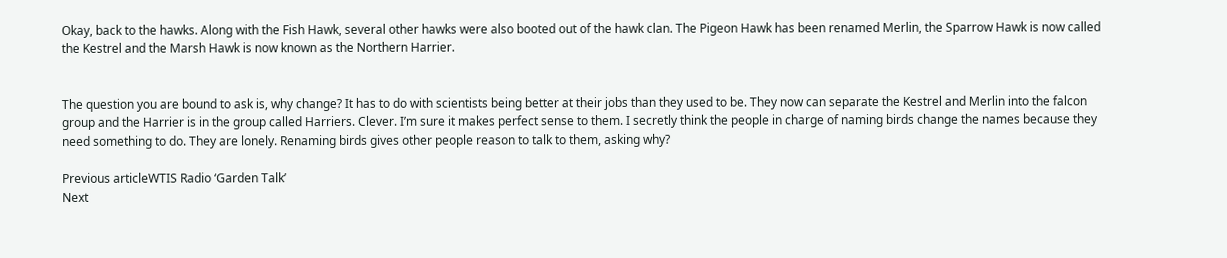Okay, back to the hawks. Along with the Fish Hawk, several other hawks were also booted out of the hawk clan. The Pigeon Hawk has been renamed Merlin, the Sparrow Hawk is now called the Kestrel and the Marsh Hawk is now known as the Northern Harrier.


The question you are bound to ask is, why change? It has to do with scientists being better at their jobs than they used to be. They now can separate the Kestrel and Merlin into the falcon group and the Harrier is in the group called Harriers. Clever. I’m sure it makes perfect sense to them. I secretly think the people in charge of naming birds change the names because they need something to do. They are lonely. Renaming birds gives other people reason to talk to them, asking why?

Previous articleWTIS Radio ‘Garden Talk’
Next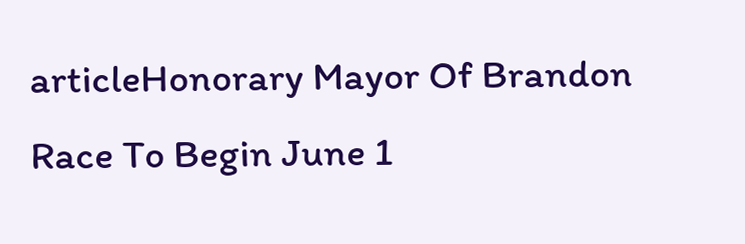articleHonorary Mayor Of Brandon Race To Begin June 1